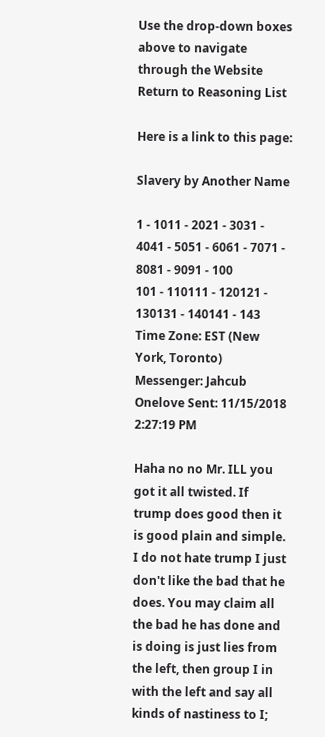Use the drop-down boxes above to navigate through the Website
Return to Reasoning List

Here is a link to this page:

Slavery by Another Name

1 - 1011 - 2021 - 3031 - 4041 - 5051 - 6061 - 7071 - 8081 - 9091 - 100
101 - 110111 - 120121 - 130131 - 140141 - 143
Time Zone: EST (New York, Toronto)
Messenger: Jahcub Onelove Sent: 11/15/2018 2:27:19 PM

Haha no no Mr. ILL you got it all twisted. If trump does good then it is good plain and simple. I do not hate trump I just don't like the bad that he does. You may claim all the bad he has done and is doing is just lies from the left, then group I in with the left and say all kinds of nastiness to I;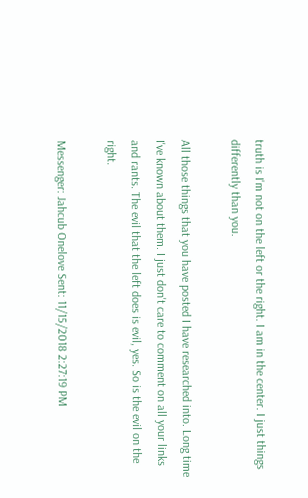truth is I'm not on the left or the right. I am in the center. I just things differently than you.

All those things that you have posted I have researched into. Long time I've known about them. I just don't care to comment on all your links and rants. The evil that the left does is evil, yes. So is the evil on the right.

Messenger: Jahcub Onelove Sent: 11/15/2018 2:27:19 PM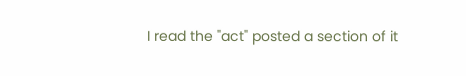I read the "act" posted a section of it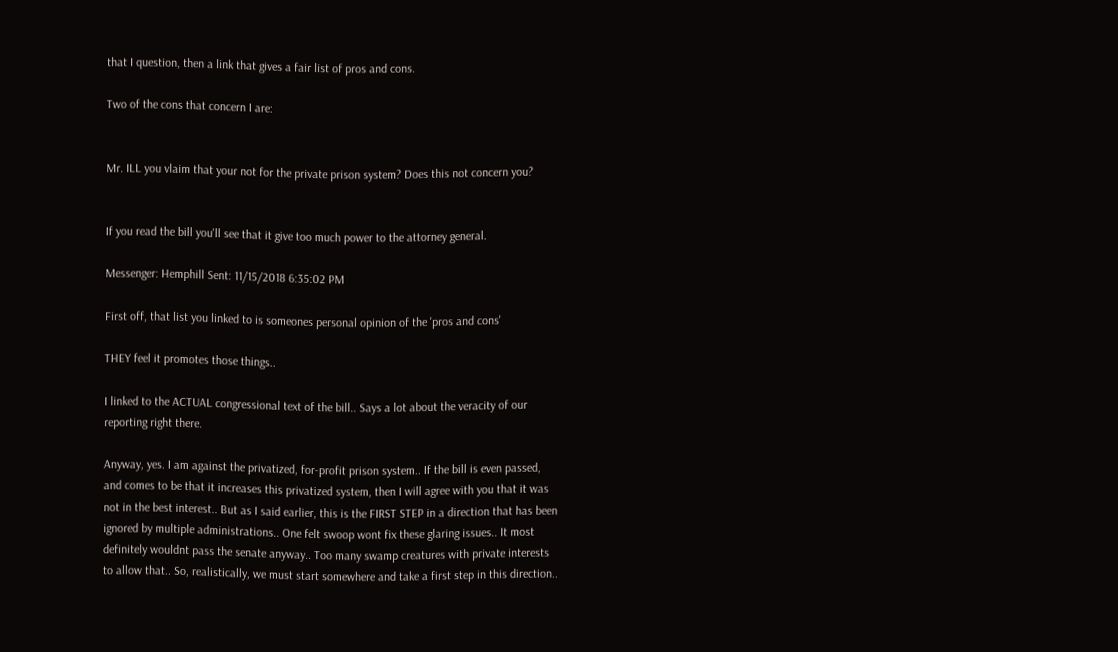that I question, then a link that gives a fair list of pros and cons.

Two of the cons that concern I are:


Mr. ILL you vlaim that your not for the private prison system? Does this not concern you?


If you read the bill you'll see that it give too much power to the attorney general.

Messenger: Hemphill Sent: 11/15/2018 6:35:02 PM

First off, that list you linked to is someones personal opinion of the 'pros and cons'

THEY feel it promotes those things..

I linked to the ACTUAL congressional text of the bill.. Says a lot about the veracity of our reporting right there.

Anyway, yes. I am against the privatized, for-profit prison system.. If the bill is even passed, and comes to be that it increases this privatized system, then I will agree with you that it was not in the best interest.. But as I said earlier, this is the FIRST STEP in a direction that has been ignored by multiple administrations.. One felt swoop wont fix these glaring issues.. It most definitely wouldnt pass the senate anyway.. Too many swamp creatures with private interests to allow that.. So, realistically, we must start somewhere and take a first step in this direction..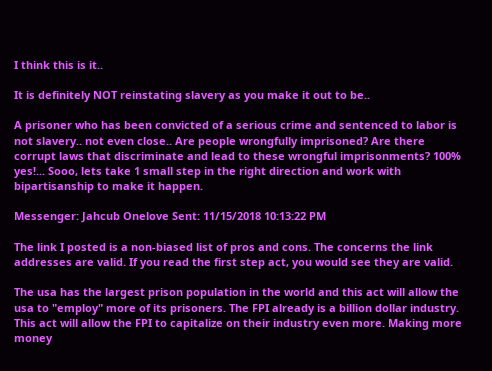I think this is it..

It is definitely NOT reinstating slavery as you make it out to be..

A prisoner who has been convicted of a serious crime and sentenced to labor is not slavery.. not even close.. Are people wrongfully imprisoned? Are there corrupt laws that discriminate and lead to these wrongful imprisonments? 100% yes!... Sooo, lets take 1 small step in the right direction and work with bipartisanship to make it happen.

Messenger: Jahcub Onelove Sent: 11/15/2018 10:13:22 PM

The link I posted is a non-biased list of pros and cons. The concerns the link addresses are valid. If you read the first step act, you would see they are valid.

The usa has the largest prison population in the world and this act will allow the usa to "employ" more of its prisoners. The FPI already is a billion dollar industry. This act will allow the FPI to capitalize on their industry even more. Making more money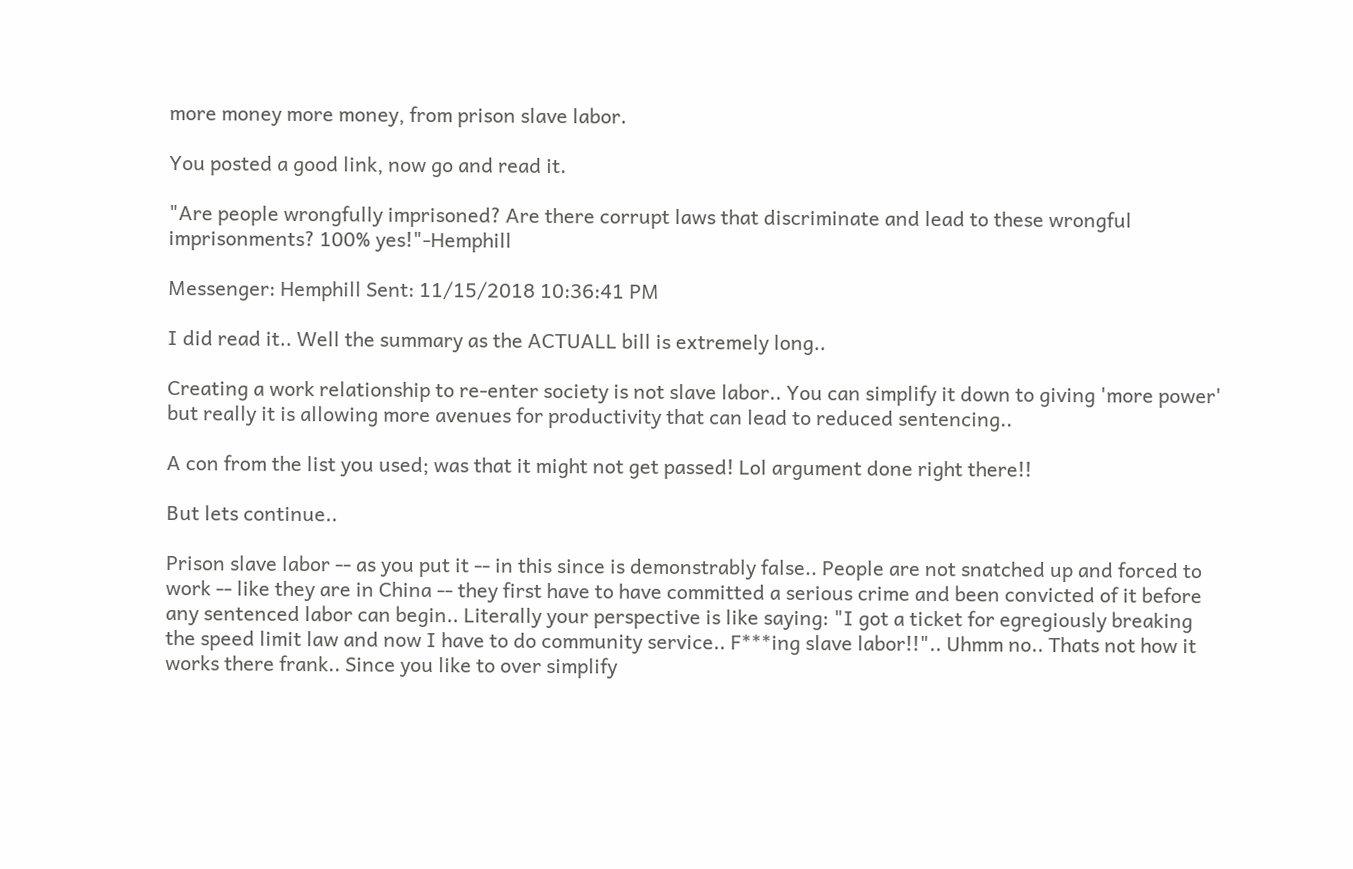more money more money, from prison slave labor.

You posted a good link, now go and read it.

"Are people wrongfully imprisoned? Are there corrupt laws that discriminate and lead to these wrongful imprisonments? 100% yes!"-Hemphill

Messenger: Hemphill Sent: 11/15/2018 10:36:41 PM

I did read it.. Well the summary as the ACTUALL bill is extremely long..

Creating a work relationship to re-enter society is not slave labor.. You can simplify it down to giving 'more power' but really it is allowing more avenues for productivity that can lead to reduced sentencing..

A con from the list you used; was that it might not get passed! Lol argument done right there!!

But lets continue..

Prison slave labor -- as you put it -- in this since is demonstrably false.. People are not snatched up and forced to work -- like they are in China -- they first have to have committed a serious crime and been convicted of it before any sentenced labor can begin.. Literally your perspective is like saying: "I got a ticket for egregiously breaking the speed limit law and now I have to do community service.. F***ing slave labor!!".. Uhmm no.. Thats not how it works there frank.. Since you like to over simplify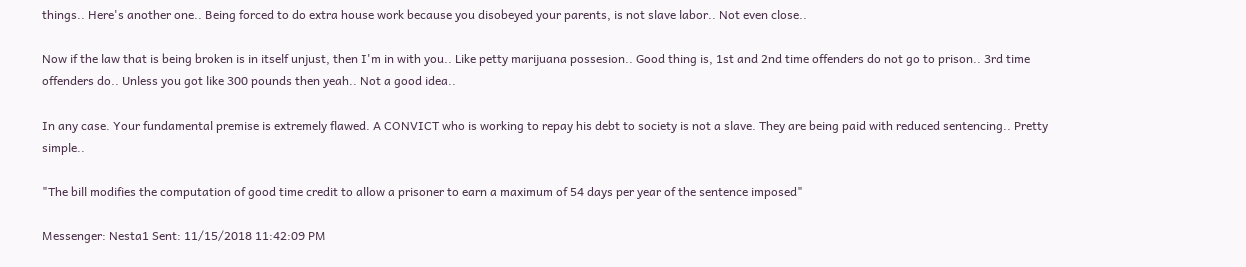things.. Here's another one.. Being forced to do extra house work because you disobeyed your parents, is not slave labor.. Not even close..

Now if the law that is being broken is in itself unjust, then I'm in with you.. Like petty marijuana possesion.. Good thing is, 1st and 2nd time offenders do not go to prison.. 3rd time offenders do.. Unless you got like 300 pounds then yeah.. Not a good idea..

In any case. Your fundamental premise is extremely flawed. A CONVICT who is working to repay his debt to society is not a slave. They are being paid with reduced sentencing.. Pretty simple..

"The bill modifies the computation of good time credit to allow a prisoner to earn a maximum of 54 days per year of the sentence imposed"

Messenger: Nesta1 Sent: 11/15/2018 11:42:09 PM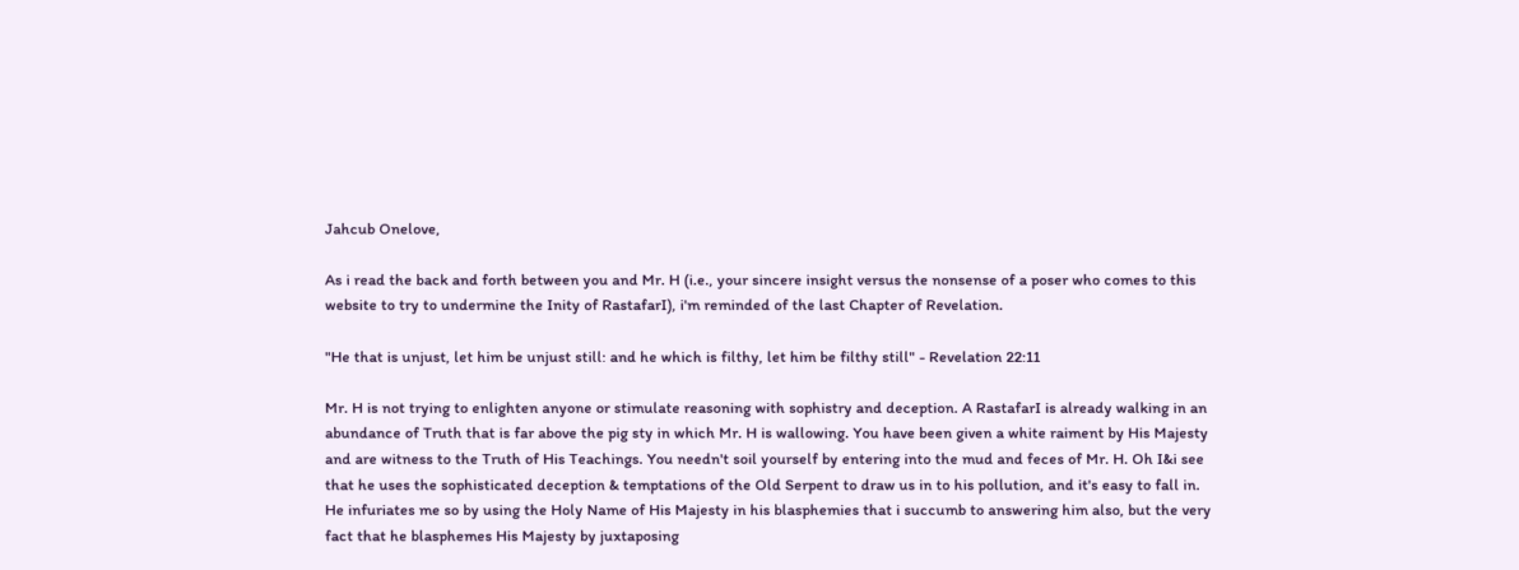Jahcub Onelove,

As i read the back and forth between you and Mr. H (i.e., your sincere insight versus the nonsense of a poser who comes to this website to try to undermine the Inity of RastafarI), i'm reminded of the last Chapter of Revelation.

"He that is unjust, let him be unjust still: and he which is filthy, let him be filthy still" - Revelation 22:11

Mr. H is not trying to enlighten anyone or stimulate reasoning with sophistry and deception. A RastafarI is already walking in an abundance of Truth that is far above the pig sty in which Mr. H is wallowing. You have been given a white raiment by His Majesty and are witness to the Truth of His Teachings. You needn't soil yourself by entering into the mud and feces of Mr. H. Oh I&i see that he uses the sophisticated deception & temptations of the Old Serpent to draw us in to his pollution, and it's easy to fall in. He infuriates me so by using the Holy Name of His Majesty in his blasphemies that i succumb to answering him also, but the very fact that he blasphemes His Majesty by juxtaposing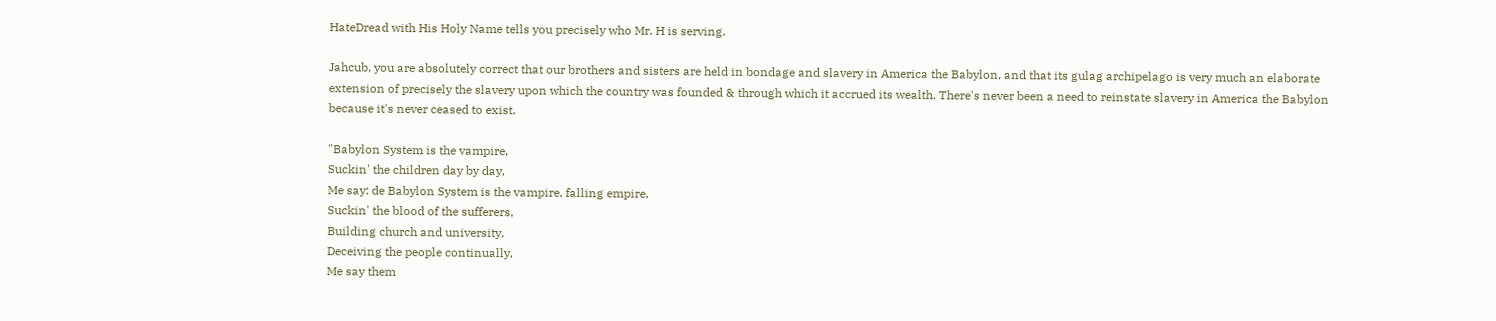HateDread with His Holy Name tells you precisely who Mr. H is serving.

Jahcub, you are absolutely correct that our brothers and sisters are held in bondage and slavery in America the Babylon, and that its gulag archipelago is very much an elaborate extension of precisely the slavery upon which the country was founded & through which it accrued its wealth. There's never been a need to reinstate slavery in America the Babylon because it's never ceased to exist.

"Babylon System is the vampire,
Suckin' the children day by day,
Me say: de Babylon System is the vampire, falling empire,
Suckin' the blood of the sufferers,
Building church and university,
Deceiving the people continually,
Me say them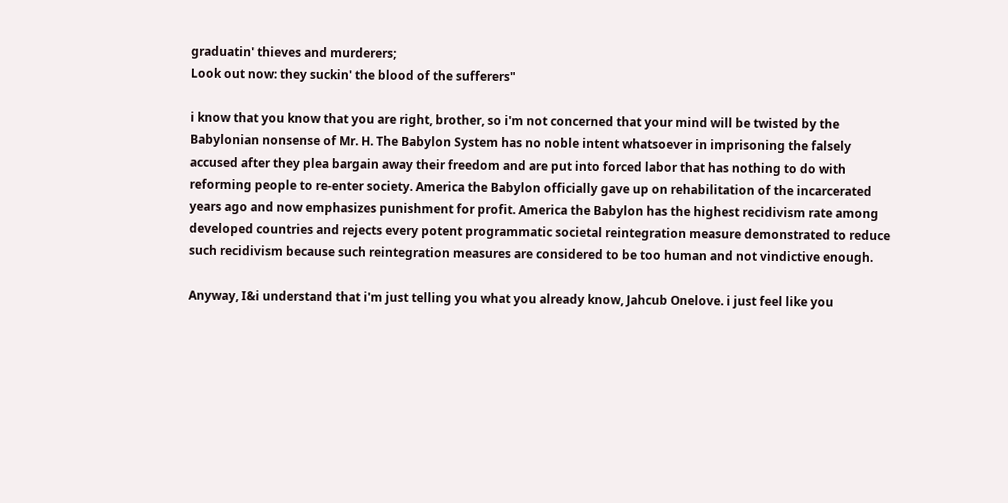graduatin' thieves and murderers;
Look out now: they suckin' the blood of the sufferers"

i know that you know that you are right, brother, so i'm not concerned that your mind will be twisted by the Babylonian nonsense of Mr. H. The Babylon System has no noble intent whatsoever in imprisoning the falsely accused after they plea bargain away their freedom and are put into forced labor that has nothing to do with reforming people to re-enter society. America the Babylon officially gave up on rehabilitation of the incarcerated years ago and now emphasizes punishment for profit. America the Babylon has the highest recidivism rate among developed countries and rejects every potent programmatic societal reintegration measure demonstrated to reduce such recidivism because such reintegration measures are considered to be too human and not vindictive enough.

Anyway, I&i understand that i'm just telling you what you already know, Jahcub Onelove. i just feel like you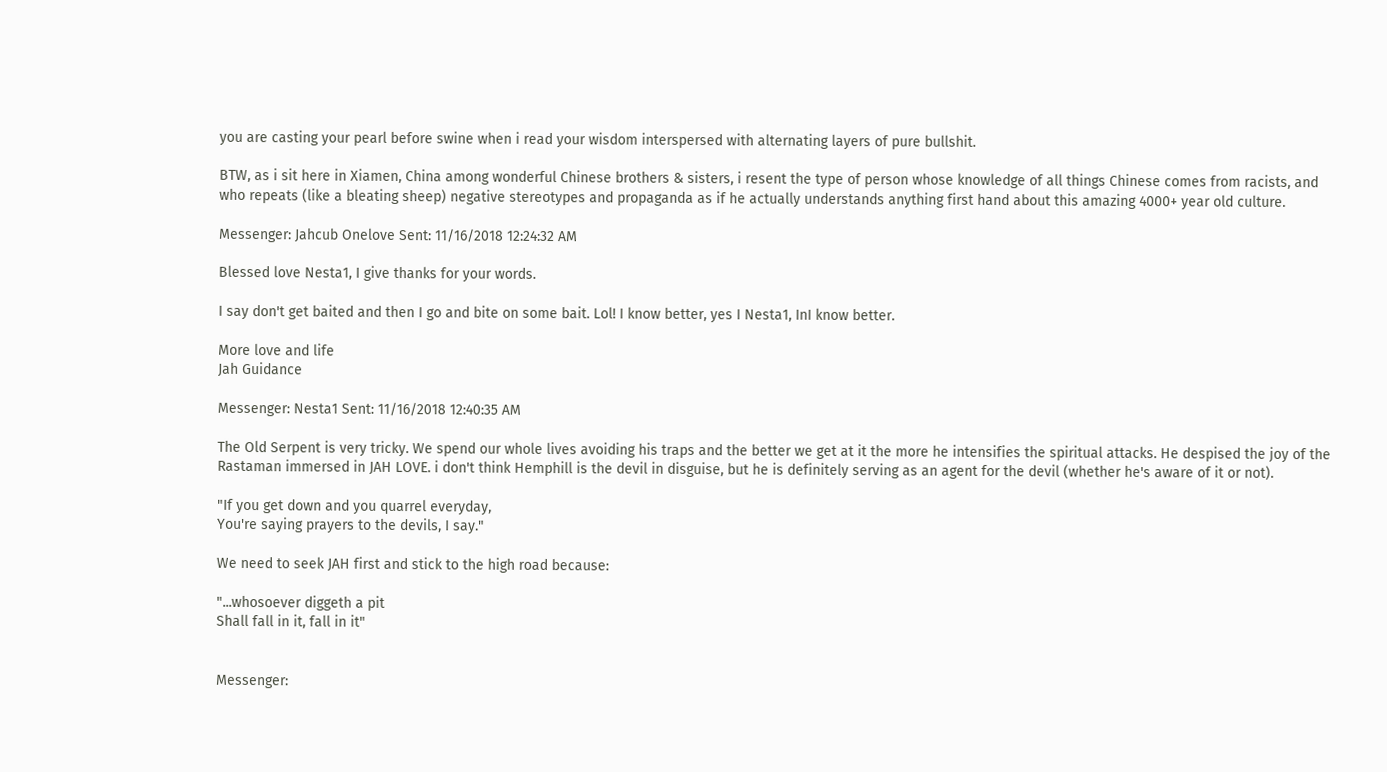you are casting your pearl before swine when i read your wisdom interspersed with alternating layers of pure bullshit.

BTW, as i sit here in Xiamen, China among wonderful Chinese brothers & sisters, i resent the type of person whose knowledge of all things Chinese comes from racists, and who repeats (like a bleating sheep) negative stereotypes and propaganda as if he actually understands anything first hand about this amazing 4000+ year old culture.

Messenger: Jahcub Onelove Sent: 11/16/2018 12:24:32 AM

Blessed love Nesta1, I give thanks for your words.

I say don't get baited and then I go and bite on some bait. Lol! I know better, yes I Nesta1, InI know better.

More love and life
Jah Guidance

Messenger: Nesta1 Sent: 11/16/2018 12:40:35 AM

The Old Serpent is very tricky. We spend our whole lives avoiding his traps and the better we get at it the more he intensifies the spiritual attacks. He despised the joy of the Rastaman immersed in JAH LOVE. i don't think Hemphill is the devil in disguise, but he is definitely serving as an agent for the devil (whether he's aware of it or not).

"If you get down and you quarrel everyday,
You're saying prayers to the devils, I say."

We need to seek JAH first and stick to the high road because:

"...whosoever diggeth a pit
Shall fall in it, fall in it"


Messenger: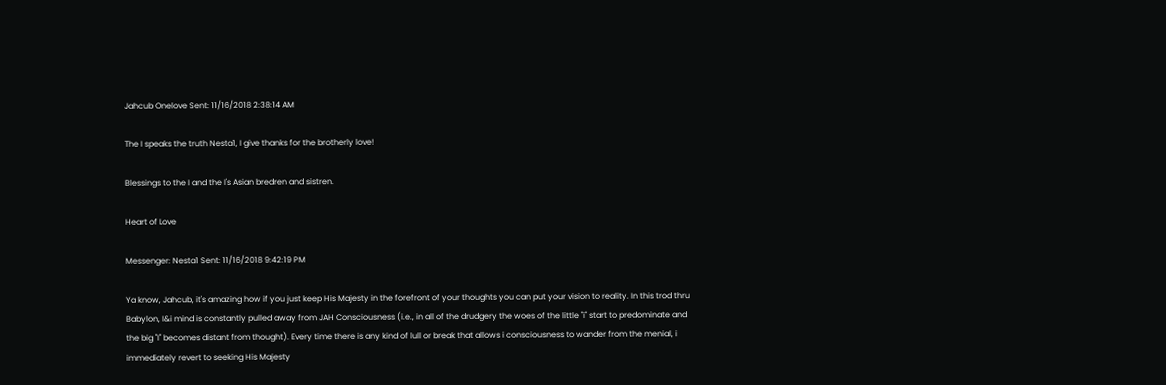Jahcub Onelove Sent: 11/16/2018 2:38:14 AM

The I speaks the truth Nesta1, I give thanks for the brotherly love!

Blessings to the I and the I's Asian bredren and sistren.

Heart of Love

Messenger: Nesta1 Sent: 11/16/2018 9:42:19 PM

Ya know, Jahcub, it's amazing how if you just keep His Majesty in the forefront of your thoughts you can put your vision to reality. In this trod thru Babylon, I&i mind is constantly pulled away from JAH Consciousness (i.e., in all of the drudgery the woes of the little "i" start to predominate and the big "I" becomes distant from thought). Every time there is any kind of lull or break that allows i consciousness to wander from the menial, i immediately revert to seeking His Majesty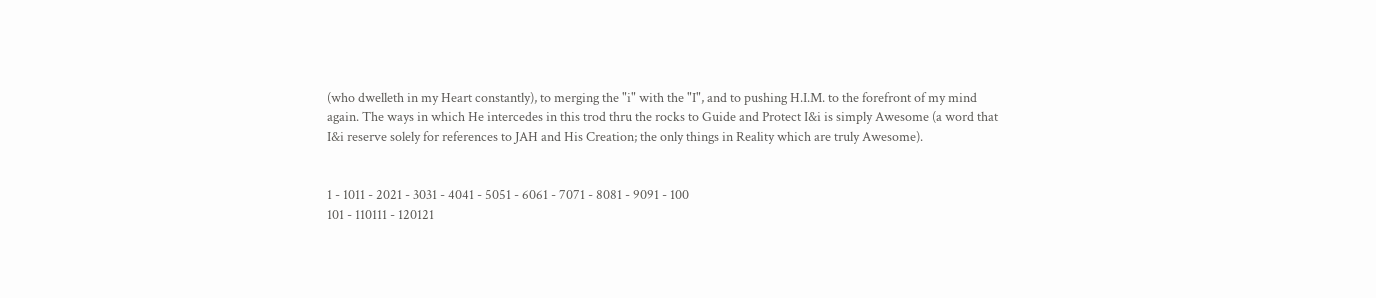(who dwelleth in my Heart constantly), to merging the "i" with the "I", and to pushing H.I.M. to the forefront of my mind again. The ways in which He intercedes in this trod thru the rocks to Guide and Protect I&i is simply Awesome (a word that I&i reserve solely for references to JAH and His Creation; the only things in Reality which are truly Awesome).


1 - 1011 - 2021 - 3031 - 4041 - 5051 - 6061 - 7071 - 8081 - 9091 - 100
101 - 110111 - 120121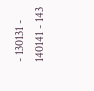- 130131 - 140141 - 143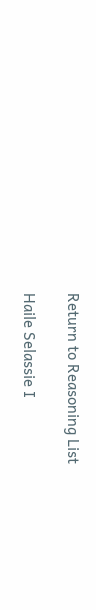Return to Reasoning List

Haile Selassie I